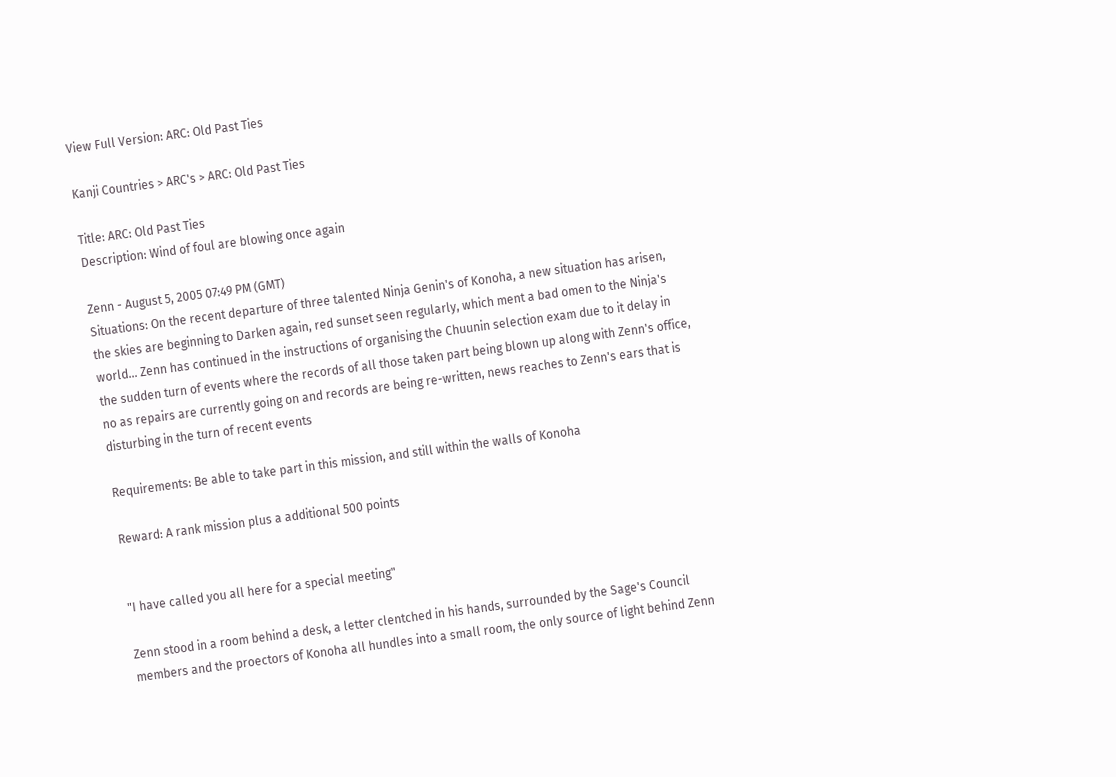View Full Version: ARC: Old Past Ties

Kanji Countries > ARC's > ARC: Old Past Ties

Title: ARC: Old Past Ties
Description: Wind of foul are blowing once again

Zenn - August 5, 2005 07:49 PM (GMT)
Situations: On the recent departure of three talented Ninja Genin's of Konoha, a new situation has arisen, the skies are beginning to Darken again, red sunset seen regularly, which ment a bad omen to the Ninja's world... Zenn has continued in the instructions of organising the Chuunin selection exam due to it delay in the sudden turn of events where the records of all those taken part being blown up along with Zenn's office, no as repairs are currently going on and records are being re-written, news reaches to Zenn's ears that is disturbing in the turn of recent events

Requirements: Be able to take part in this mission, and still within the walls of Konoha

Reward: A rank mission plus a additional 500 points


"I have called you all here for a special meeting"

Zenn stood in a room behind a desk, a letter clentched in his hands, surrounded by the Sage's Council members and the proectors of Konoha all hundles into a small room, the only source of light behind Zenn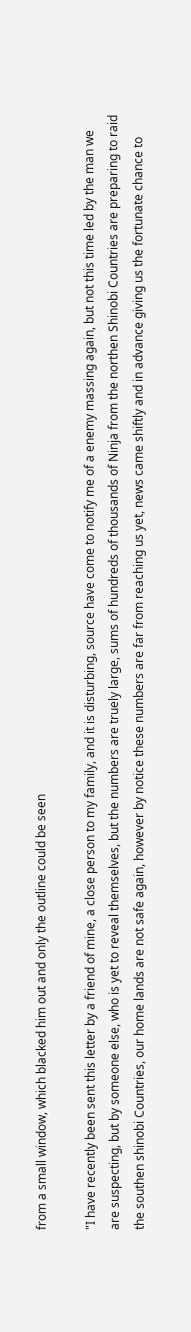from a small window, which blacked him out and only the outline could be seen

"I have recently been sent this letter by a friend of mine, a close person to my family, and it is disturbing, source have come to notify me of a enemy massing again, but not this time led by the man we are suspecting, but by someone else, who is yet to reveal themselves, but the numbers are truely large, sums of hundreds of thousands of Ninja from the northen Shinobi Countries are preparing to raid the southen shinobi Countries, our home lands are not safe again, however by notice these numbers are far from reaching us yet, news came shiftly and in advance giving us the fortunate chance to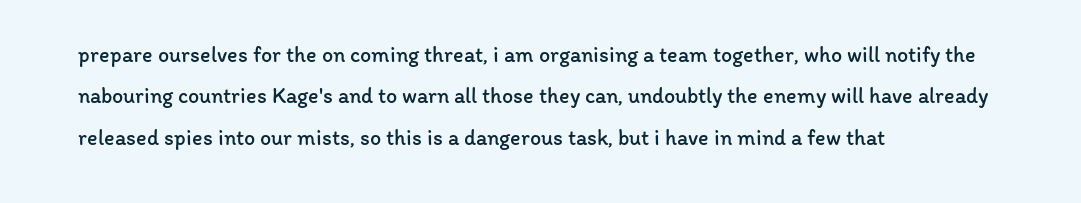prepare ourselves for the on coming threat, i am organising a team together, who will notify the nabouring countries Kage's and to warn all those they can, undoubtly the enemy will have already released spies into our mists, so this is a dangerous task, but i have in mind a few that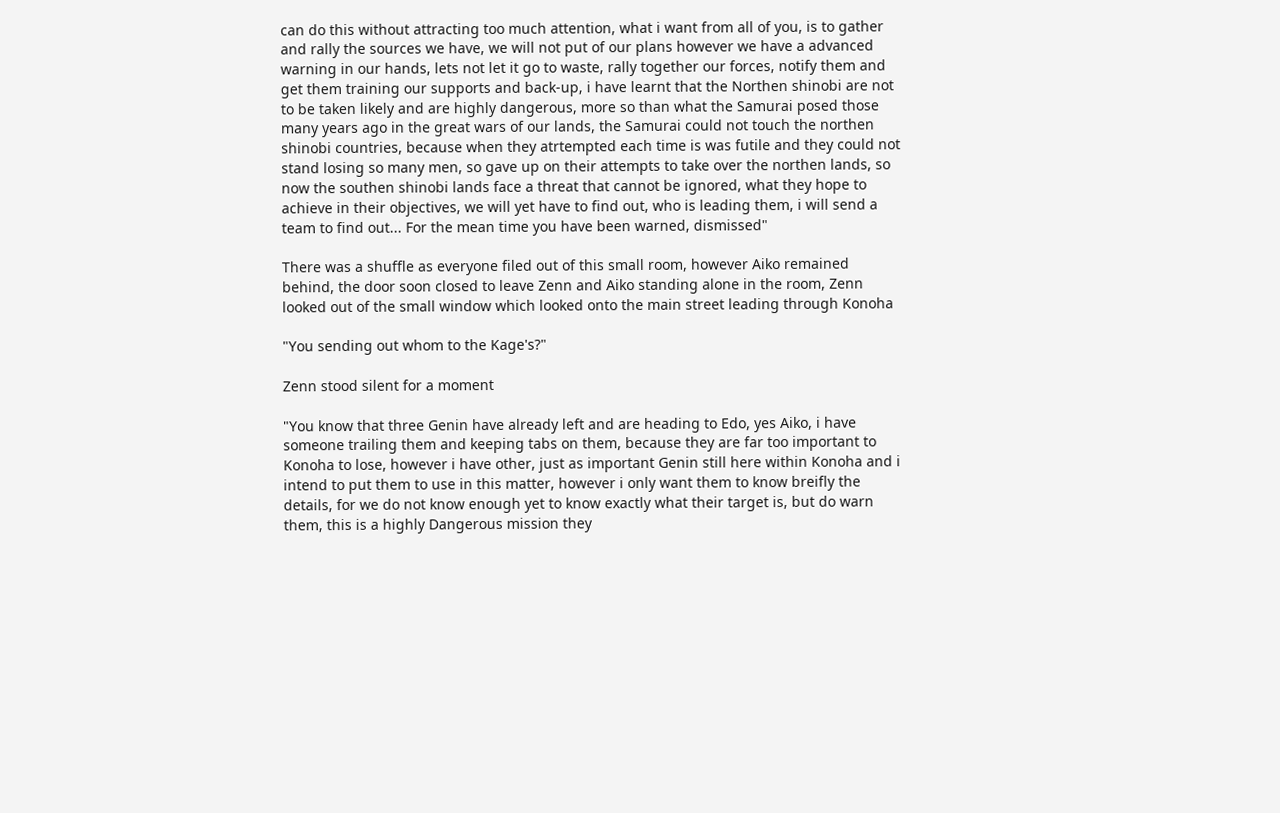can do this without attracting too much attention, what i want from all of you, is to gather and rally the sources we have, we will not put of our plans however we have a advanced warning in our hands, lets not let it go to waste, rally together our forces, notify them and get them training our supports and back-up, i have learnt that the Northen shinobi are not to be taken likely and are highly dangerous, more so than what the Samurai posed those many years ago in the great wars of our lands, the Samurai could not touch the northen shinobi countries, because when they atrtempted each time is was futile and they could not stand losing so many men, so gave up on their attempts to take over the northen lands, so now the southen shinobi lands face a threat that cannot be ignored, what they hope to achieve in their objectives, we will yet have to find out, who is leading them, i will send a team to find out... For the mean time you have been warned, dismissed"

There was a shuffle as everyone filed out of this small room, however Aiko remained behind, the door soon closed to leave Zenn and Aiko standing alone in the room, Zenn looked out of the small window which looked onto the main street leading through Konoha

"You sending out whom to the Kage's?"

Zenn stood silent for a moment

"You know that three Genin have already left and are heading to Edo, yes Aiko, i have someone trailing them and keeping tabs on them, because they are far too important to Konoha to lose, however i have other, just as important Genin still here within Konoha and i intend to put them to use in this matter, however i only want them to know breifly the details, for we do not know enough yet to know exactly what their target is, but do warn them, this is a highly Dangerous mission they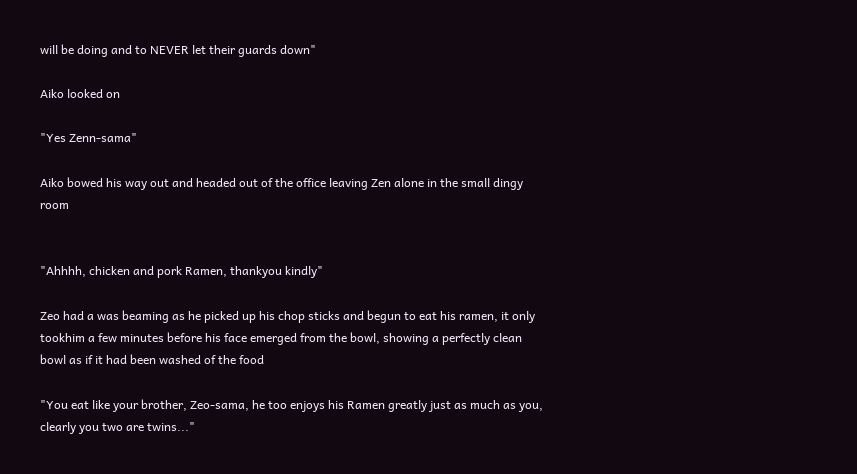will be doing and to NEVER let their guards down"

Aiko looked on

"Yes Zenn-sama"

Aiko bowed his way out and headed out of the office leaving Zen alone in the small dingy room


"Ahhhh, chicken and pork Ramen, thankyou kindly"

Zeo had a was beaming as he picked up his chop sticks and begun to eat his ramen, it only tookhim a few minutes before his face emerged from the bowl, showing a perfectly clean bowl as if it had been washed of the food

"You eat like your brother, Zeo-sama, he too enjoys his Ramen greatly just as much as you, clearly you two are twins..."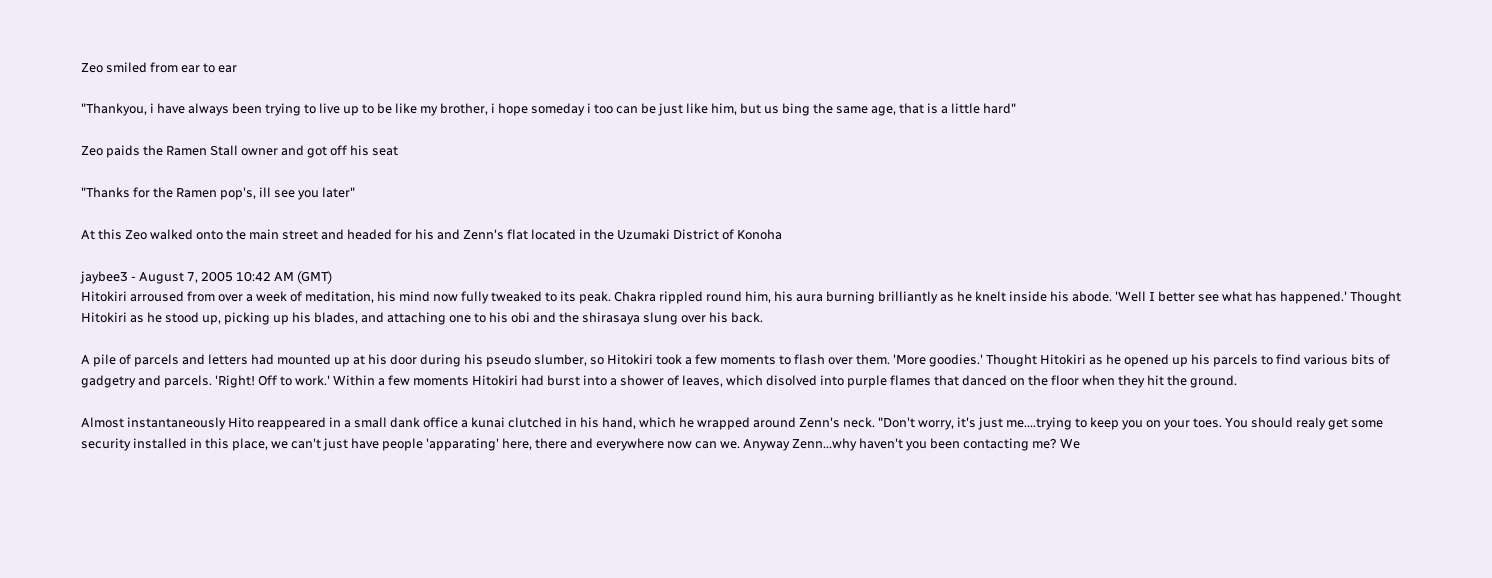Zeo smiled from ear to ear

"Thankyou, i have always been trying to live up to be like my brother, i hope someday i too can be just like him, but us bing the same age, that is a little hard"

Zeo paids the Ramen Stall owner and got off his seat

"Thanks for the Ramen pop's, ill see you later"

At this Zeo walked onto the main street and headed for his and Zenn's flat located in the Uzumaki District of Konoha

jaybee3 - August 7, 2005 10:42 AM (GMT)
Hitokiri arroused from over a week of meditation, his mind now fully tweaked to its peak. Chakra rippled round him, his aura burning brilliantly as he knelt inside his abode. 'Well I better see what has happened.' Thought Hitokiri as he stood up, picking up his blades, and attaching one to his obi and the shirasaya slung over his back.

A pile of parcels and letters had mounted up at his door during his pseudo slumber, so Hitokiri took a few moments to flash over them. 'More goodies.' Thought Hitokiri as he opened up his parcels to find various bits of gadgetry and parcels. 'Right! Off to work.' Within a few moments Hitokiri had burst into a shower of leaves, which disolved into purple flames that danced on the floor when they hit the ground.

Almost instantaneously Hito reappeared in a small dank office a kunai clutched in his hand, which he wrapped around Zenn's neck. "Don't worry, it's just me....trying to keep you on your toes. You should realy get some security installed in this place, we can't just have people 'apparating' here, there and everywhere now can we. Anyway Zenn...why haven't you been contacting me? We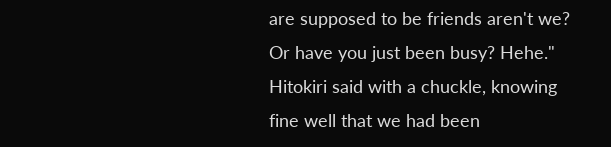are supposed to be friends aren't we? Or have you just been busy? Hehe." Hitokiri said with a chuckle, knowing fine well that we had been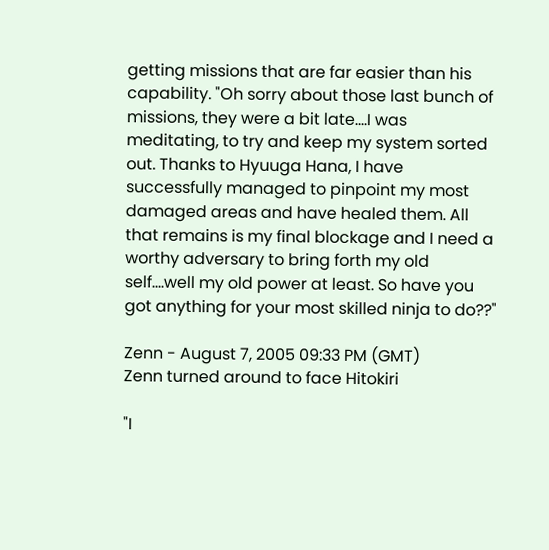getting missions that are far easier than his capability. "Oh sorry about those last bunch of missions, they were a bit late....I was meditating, to try and keep my system sorted out. Thanks to Hyuuga Hana, I have successfully managed to pinpoint my most damaged areas and have healed them. All that remains is my final blockage and I need a worthy adversary to bring forth my old self....well my old power at least. So have you got anything for your most skilled ninja to do??"

Zenn - August 7, 2005 09:33 PM (GMT)
Zenn turned around to face Hitokiri

"I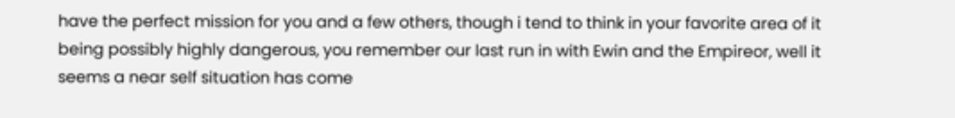have the perfect mission for you and a few others, though i tend to think in your favorite area of it being possibly highly dangerous, you remember our last run in with Ewin and the Empireor, well it seems a near self situation has come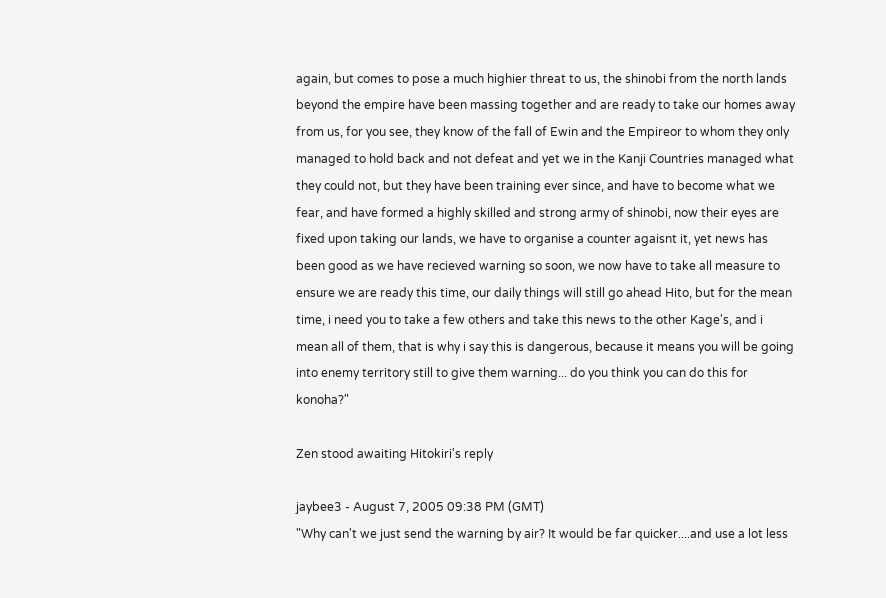again, but comes to pose a much highier threat to us, the shinobi from the north lands beyond the empire have been massing together and are ready to take our homes away from us, for you see, they know of the fall of Ewin and the Empireor to whom they only managed to hold back and not defeat and yet we in the Kanji Countries managed what they could not, but they have been training ever since, and have to become what we fear, and have formed a highly skilled and strong army of shinobi, now their eyes are fixed upon taking our lands, we have to organise a counter agaisnt it, yet news has been good as we have recieved warning so soon, we now have to take all measure to ensure we are ready this time, our daily things will still go ahead Hito, but for the mean time, i need you to take a few others and take this news to the other Kage's, and i mean all of them, that is why i say this is dangerous, because it means you will be going into enemy territory still to give them warning... do you think you can do this for konoha?"

Zen stood awaiting Hitokiri's reply

jaybee3 - August 7, 2005 09:38 PM (GMT)
"Why can't we just send the warning by air? It would be far quicker....and use a lot less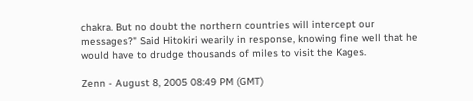chakra. But no doubt the northern countries will intercept our messages?" Said Hitokiri wearily in response, knowing fine well that he would have to drudge thousands of miles to visit the Kages.

Zenn - August 8, 2005 08:49 PM (GMT)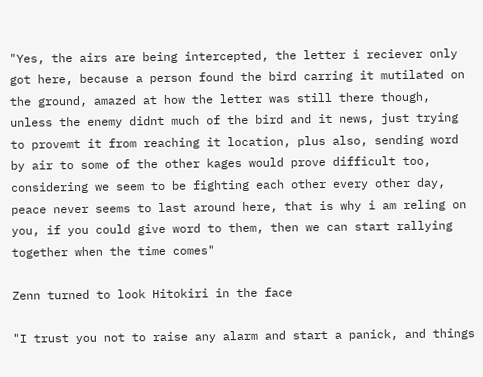"Yes, the airs are being intercepted, the letter i reciever only got here, because a person found the bird carring it mutilated on the ground, amazed at how the letter was still there though, unless the enemy didnt much of the bird and it news, just trying to provemt it from reaching it location, plus also, sending word by air to some of the other kages would prove difficult too, considering we seem to be fighting each other every other day, peace never seems to last around here, that is why i am reling on you, if you could give word to them, then we can start rallying together when the time comes"

Zenn turned to look Hitokiri in the face

"I trust you not to raise any alarm and start a panick, and things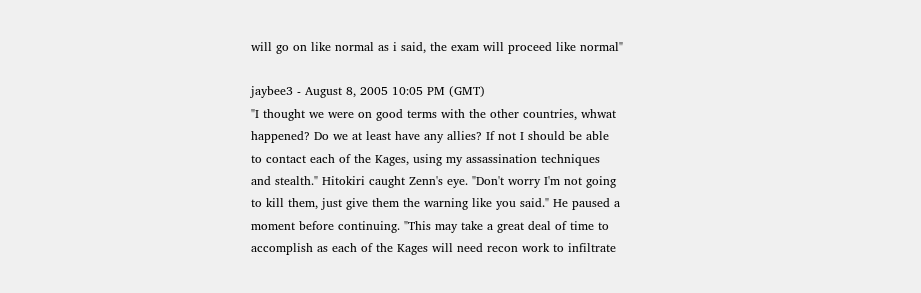will go on like normal as i said, the exam will proceed like normal"

jaybee3 - August 8, 2005 10:05 PM (GMT)
"I thought we were on good terms with the other countries, whwat happened? Do we at least have any allies? If not I should be able to contact each of the Kages, using my assassination techniques and stealth." Hitokiri caught Zenn's eye. "Don't worry I'm not going to kill them, just give them the warning like you said." He paused a moment before continuing. "This may take a great deal of time to accomplish as each of the Kages will need recon work to infiltrate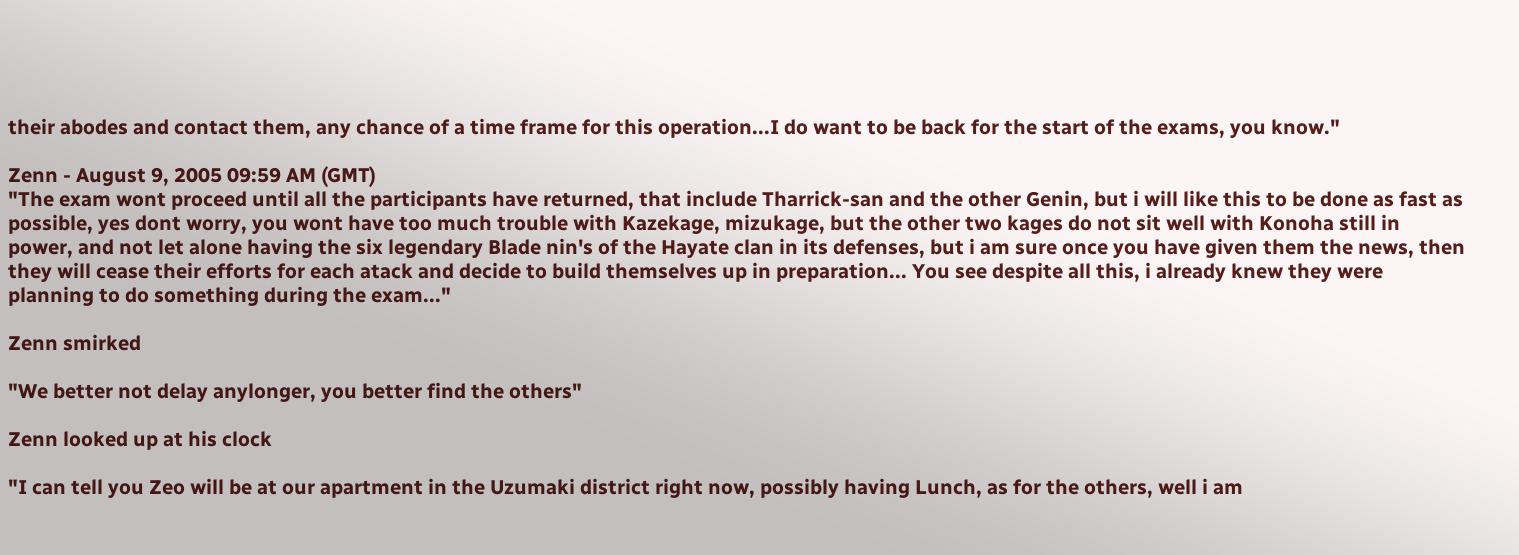their abodes and contact them, any chance of a time frame for this operation...I do want to be back for the start of the exams, you know."

Zenn - August 9, 2005 09:59 AM (GMT)
"The exam wont proceed until all the participants have returned, that include Tharrick-san and the other Genin, but i will like this to be done as fast as possible, yes dont worry, you wont have too much trouble with Kazekage, mizukage, but the other two kages do not sit well with Konoha still in power, and not let alone having the six legendary Blade nin's of the Hayate clan in its defenses, but i am sure once you have given them the news, then they will cease their efforts for each atack and decide to build themselves up in preparation... You see despite all this, i already knew they were planning to do something during the exam..."

Zenn smirked

"We better not delay anylonger, you better find the others"

Zenn looked up at his clock

"I can tell you Zeo will be at our apartment in the Uzumaki district right now, possibly having Lunch, as for the others, well i am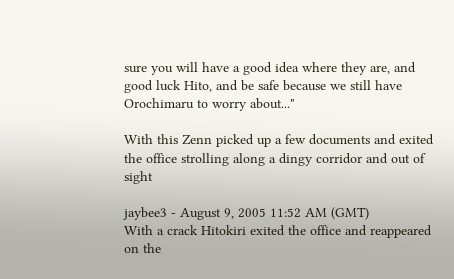sure you will have a good idea where they are, and good luck Hito, and be safe because we still have Orochimaru to worry about..."

With this Zenn picked up a few documents and exited the office strolling along a dingy corridor and out of sight

jaybee3 - August 9, 2005 11:52 AM (GMT)
With a crack Hitokiri exited the office and reappeared on the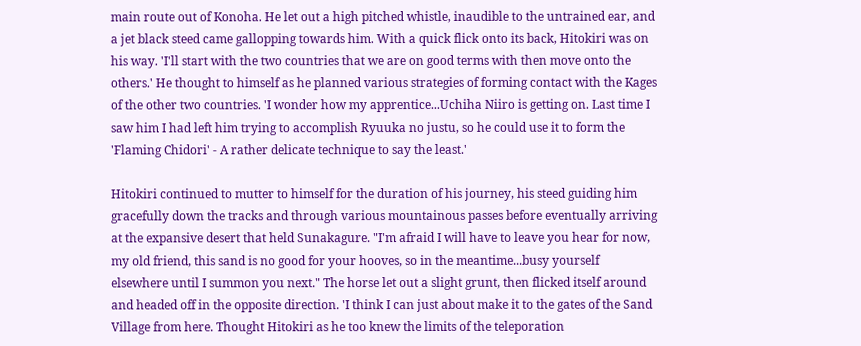main route out of Konoha. He let out a high pitched whistle, inaudible to the untrained ear, and a jet black steed came gallopping towards him. With a quick flick onto its back, Hitokiri was on his way. 'I'll start with the two countries that we are on good terms with then move onto the others.' He thought to himself as he planned various strategies of forming contact with the Kages of the other two countries. 'I wonder how my apprentice...Uchiha Niiro is getting on. Last time I saw him I had left him trying to accomplish Ryuuka no justu, so he could use it to form the 'Flaming Chidori' - A rather delicate technique to say the least.'

Hitokiri continued to mutter to himself for the duration of his journey, his steed guiding him gracefully down the tracks and through various mountainous passes before eventually arriving at the expansive desert that held Sunakagure. "I'm afraid I will have to leave you hear for now, my old friend, this sand is no good for your hooves, so in the meantime...busy yourself elsewhere until I summon you next." The horse let out a slight grunt, then flicked itself around and headed off in the opposite direction. 'I think I can just about make it to the gates of the Sand Village from here. Thought Hitokiri as he too knew the limits of the teleporation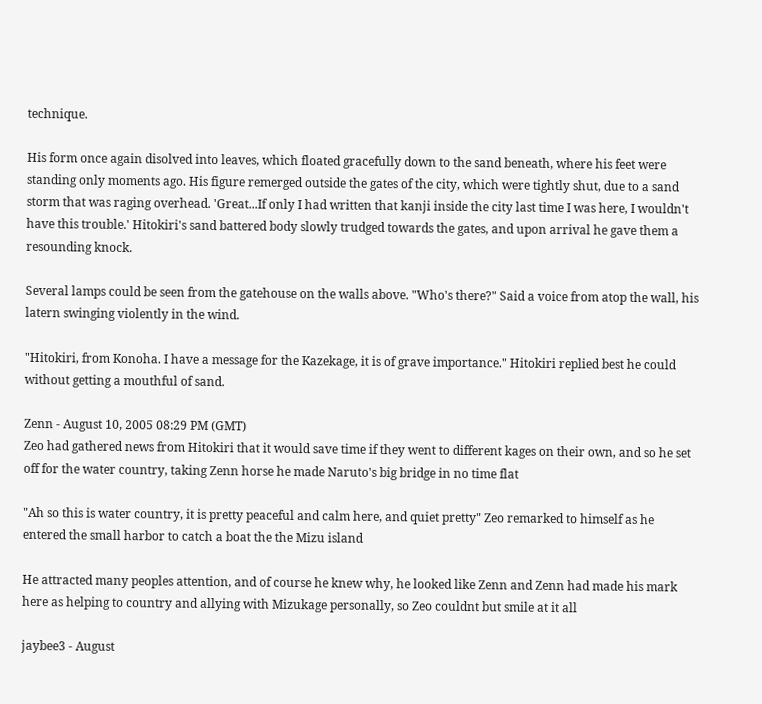technique.

His form once again disolved into leaves, which floated gracefully down to the sand beneath, where his feet were standing only moments ago. His figure remerged outside the gates of the city, which were tightly shut, due to a sand storm that was raging overhead. 'Great...If only I had written that kanji inside the city last time I was here, I wouldn't have this trouble.' Hitokiri's sand battered body slowly trudged towards the gates, and upon arrival he gave them a resounding knock.

Several lamps could be seen from the gatehouse on the walls above. "Who's there?" Said a voice from atop the wall, his latern swinging violently in the wind.

"Hitokiri, from Konoha. I have a message for the Kazekage, it is of grave importance." Hitokiri replied best he could without getting a mouthful of sand.

Zenn - August 10, 2005 08:29 PM (GMT)
Zeo had gathered news from Hitokiri that it would save time if they went to different kages on their own, and so he set off for the water country, taking Zenn horse he made Naruto's big bridge in no time flat

"Ah so this is water country, it is pretty peaceful and calm here, and quiet pretty" Zeo remarked to himself as he entered the small harbor to catch a boat the the Mizu island

He attracted many peoples attention, and of course he knew why, he looked like Zenn and Zenn had made his mark here as helping to country and allying with Mizukage personally, so Zeo couldnt but smile at it all

jaybee3 - August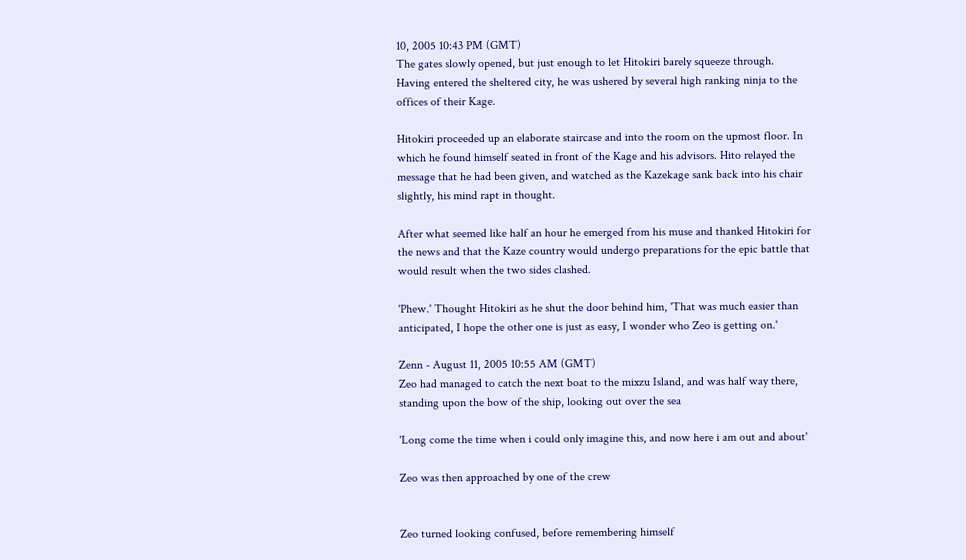10, 2005 10:43 PM (GMT)
The gates slowly opened, but just enough to let Hitokiri barely squeeze through. Having entered the sheltered city, he was ushered by several high ranking ninja to the offices of their Kage.

Hitokiri proceeded up an elaborate staircase and into the room on the upmost floor. In which he found himself seated in front of the Kage and his advisors. Hito relayed the message that he had been given, and watched as the Kazekage sank back into his chair slightly, his mind rapt in thought.

After what seemed like half an hour he emerged from his muse and thanked Hitokiri for the news and that the Kaze country would undergo preparations for the epic battle that would result when the two sides clashed.

'Phew.' Thought Hitokiri as he shut the door behind him, 'That was much easier than anticipated, I hope the other one is just as easy, I wonder who Zeo is getting on.'

Zenn - August 11, 2005 10:55 AM (GMT)
Zeo had managed to catch the next boat to the mixzu Island, and was half way there, standing upon the bow of the ship, looking out over the sea

'Long come the time when i could only imagine this, and now here i am out and about'

Zeo was then approached by one of the crew


Zeo turned looking confused, before remembering himself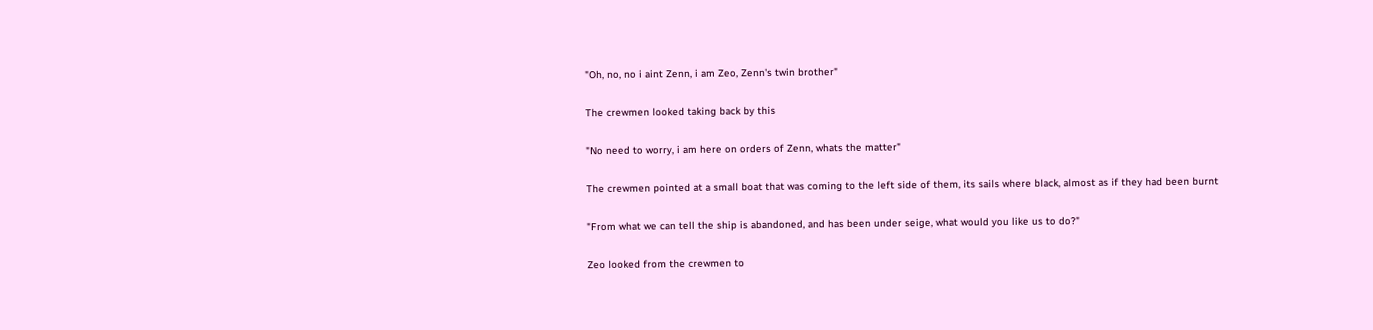"Oh, no, no i aint Zenn, i am Zeo, Zenn's twin brother"

The crewmen looked taking back by this

"No need to worry, i am here on orders of Zenn, whats the matter"

The crewmen pointed at a small boat that was coming to the left side of them, its sails where black, almost as if they had been burnt

"From what we can tell the ship is abandoned, and has been under seige, what would you like us to do?"

Zeo looked from the crewmen to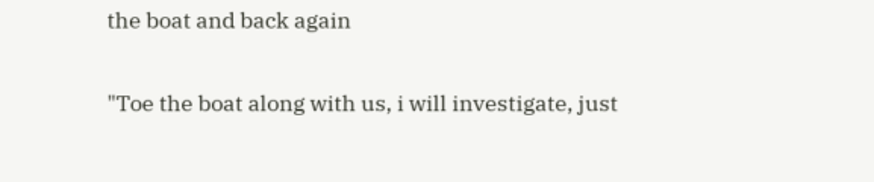the boat and back again

"Toe the boat along with us, i will investigate, just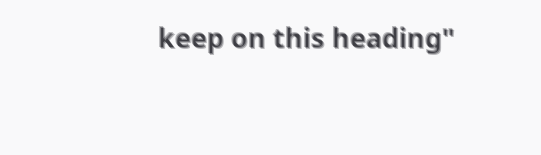keep on this heading"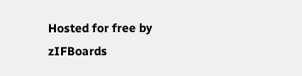Hosted for free by zIFBoards